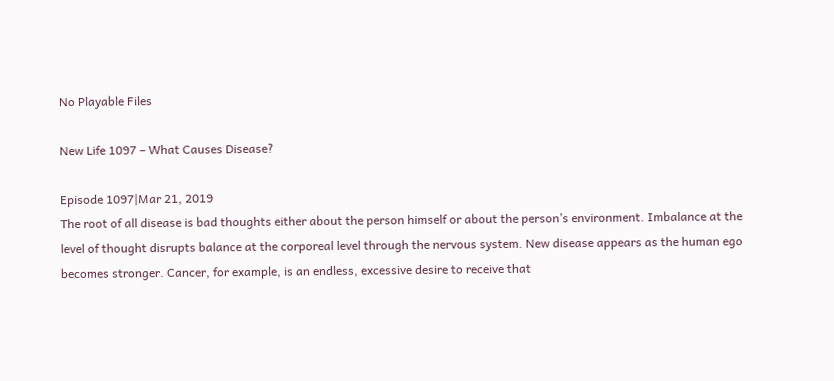No Playable Files

New Life 1097 – What Causes Disease?

Episode 1097|Mar 21, 2019
The root of all disease is bad thoughts either about the person himself or about the person’s environment. Imbalance at the level of thought disrupts balance at the corporeal level through the nervous system. New disease appears as the human ego becomes stronger. Cancer, for example, is an endless, excessive desire to receive that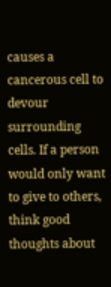causes a cancerous cell to devour surrounding cells. If a person would only want to give to others, think good thoughts about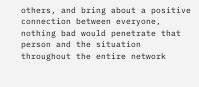others, and bring about a positive connection between everyone, nothing bad would penetrate that person and the situation throughout the entire network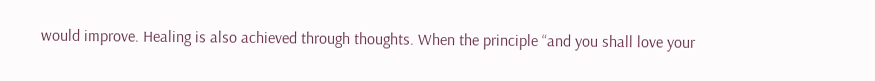would improve. Healing is also achieved through thoughts. When the principle “and you shall love your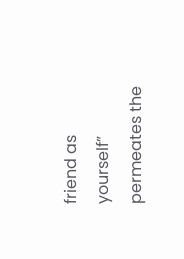friend as yourself” permeates the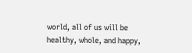world, all of us will be healthy, whole, and happy,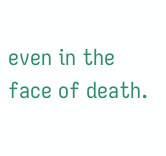even in the face of death.